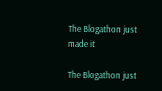The Blogathon just made it

The Blogathon just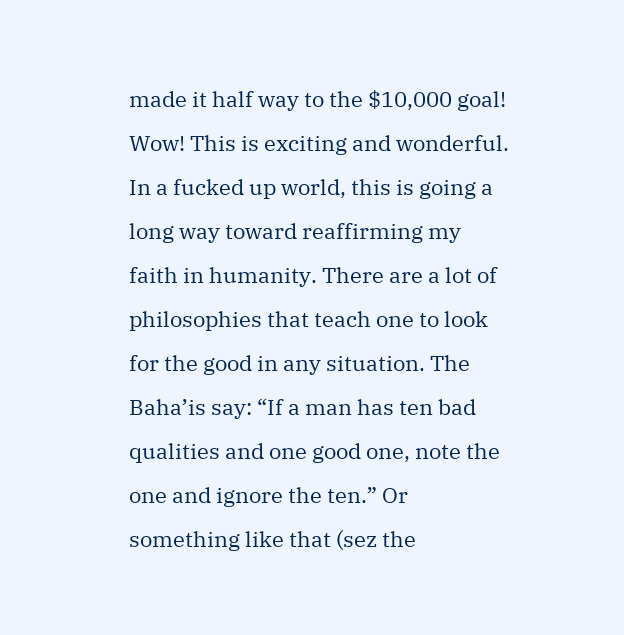made it half way to the $10,000 goal! Wow! This is exciting and wonderful. In a fucked up world, this is going a long way toward reaffirming my faith in humanity. There are a lot of philosophies that teach one to look for the good in any situation. The Baha’is say: “If a man has ten bad qualities and one good one, note the one and ignore the ten.” Or something like that (sez the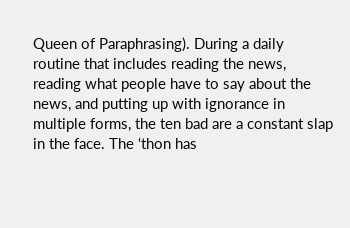Queen of Paraphrasing). During a daily routine that includes reading the news, reading what people have to say about the news, and putting up with ignorance in multiple forms, the ten bad are a constant slap in the face. The ‘thon has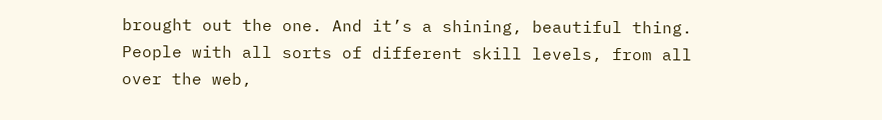brought out the one. And it’s a shining, beautiful thing. People with all sorts of different skill levels, from all over the web,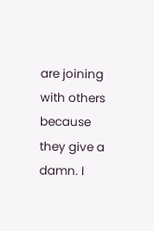are joining with others because they give a damn. I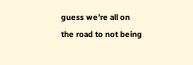guess we’re all on the road to not being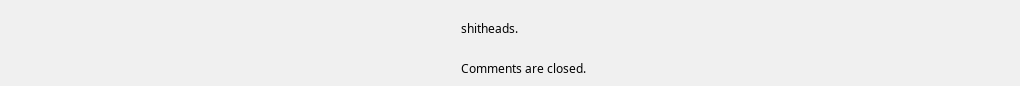shitheads.

Comments are closed.